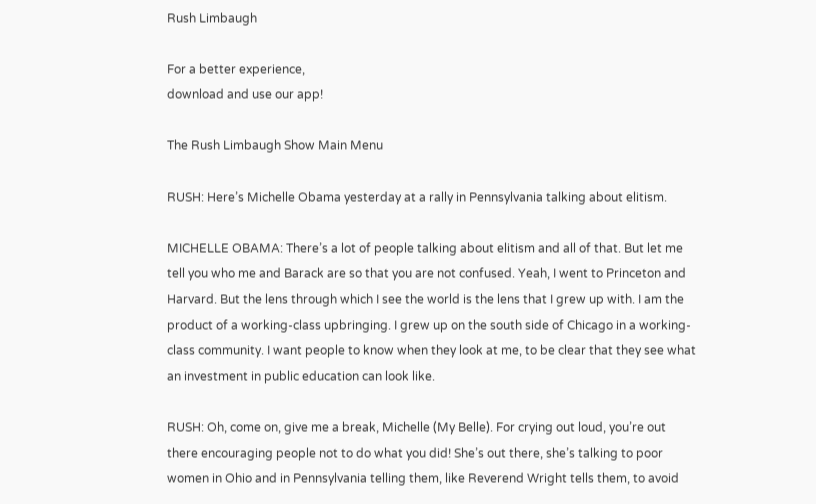Rush Limbaugh

For a better experience,
download and use our app!

The Rush Limbaugh Show Main Menu

RUSH: Here’s Michelle Obama yesterday at a rally in Pennsylvania talking about elitism.

MICHELLE OBAMA: There’s a lot of people talking about elitism and all of that. But let me tell you who me and Barack are so that you are not confused. Yeah, I went to Princeton and Harvard. But the lens through which I see the world is the lens that I grew up with. I am the product of a working-class upbringing. I grew up on the south side of Chicago in a working-class community. I want people to know when they look at me, to be clear that they see what an investment in public education can look like.

RUSH: Oh, come on, give me a break, Michelle (My Belle). For crying out loud, you’re out there encouraging people not to do what you did! She’s out there, she’s talking to poor women in Ohio and in Pennsylvania telling them, like Reverend Wright tells them, to avoid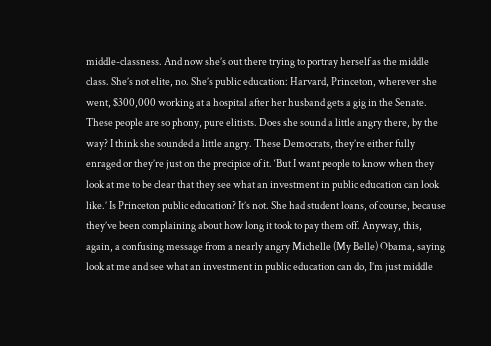middle-classness. And now she’s out there trying to portray herself as the middle class. She’s not elite, no. She’s public education: Harvard, Princeton, wherever she went, $300,000 working at a hospital after her husband gets a gig in the Senate. These people are so phony, pure elitists. Does she sound a little angry there, by the way? I think she sounded a little angry. These Democrats, they’re either fully enraged or they’re just on the precipice of it. ‘But I want people to know when they look at me to be clear that they see what an investment in public education can look like.’ Is Princeton public education? It’s not. She had student loans, of course, because they’ve been complaining about how long it took to pay them off. Anyway, this, again, a confusing message from a nearly angry Michelle (My Belle) Obama, saying look at me and see what an investment in public education can do, I’m just middle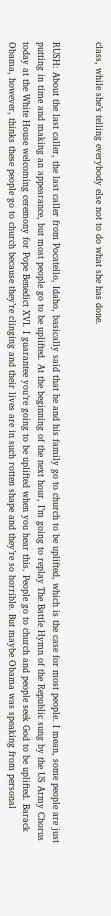class, while she’s telling everybody else not to do what she has done.


RUSH: About the last caller, the last caller from Pocatello, Idaho, basically said that he and his family go to church to be uplifted, which is the case for most people. I mean, some people are just putting in time and making an appearance, but most people go to be uplifted. At the beginning of the next hour, I’m going to replay The Battle Hymn of the Republic sung by the US Army Chorus today at the White House welcoming ceremony for Pope Benedict XVI. I guarantee you’re going to be uplifted when you hear this. People go to church and people seek God to be uplifted. Barack Obama, however, thinks these people go to church because they’re clinging and their lives are in such rotten shape and they’re so horrible. But maybe Obama was speaking from personal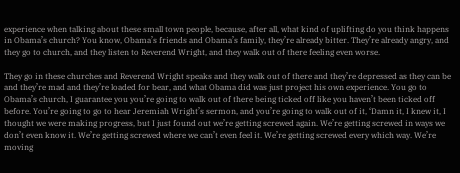experience when talking about these small town people, because, after all, what kind of uplifting do you think happens in Obama’s church? You know, Obama’s friends and Obama’s family, they’re already bitter. They’re already angry, and they go to church, and they listen to Reverend Wright, and they walk out of there feeling even worse.

They go in these churches and Reverend Wright speaks and they walk out of there and they’re depressed as they can be and they’re mad and they’re loaded for bear, and what Obama did was just project his own experience. You go to Obama’s church, I guarantee you you’re going to walk out of there being ticked off like you haven’t been ticked off before. You’re going to go to hear Jeremiah Wright’s sermon, and you’re going to walk out of it, ‘Damn it, I knew it, I thought we were making progress, but I just found out we’re getting screwed again. We’re getting screwed in ways we don’t even know it. We’re getting screwed where we can’t even feel it. We’re getting screwed every which way. We’re moving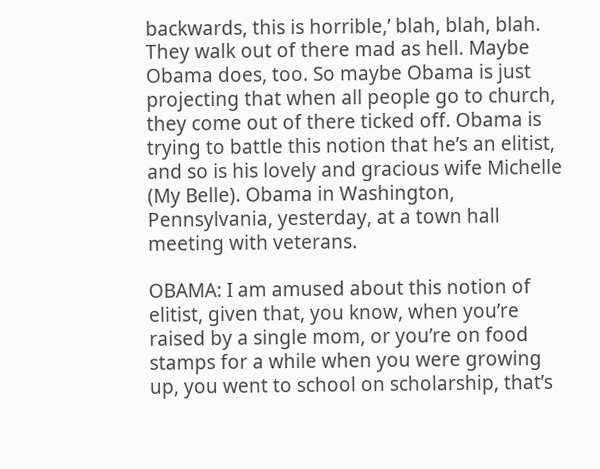backwards, this is horrible,’ blah, blah, blah. They walk out of there mad as hell. Maybe Obama does, too. So maybe Obama is just projecting that when all people go to church, they come out of there ticked off. Obama is trying to battle this notion that he’s an elitist, and so is his lovely and gracious wife Michelle (My Belle). Obama in Washington, Pennsylvania, yesterday, at a town hall meeting with veterans.

OBAMA: I am amused about this notion of elitist, given that, you know, when you’re raised by a single mom, or you’re on food stamps for a while when you were growing up, you went to school on scholarship, that’s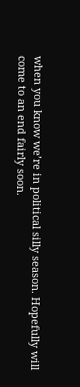when you know we’re in political silly season. Hopefully will come to an end fairly soon.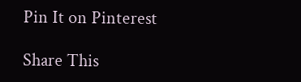Pin It on Pinterest

Share This